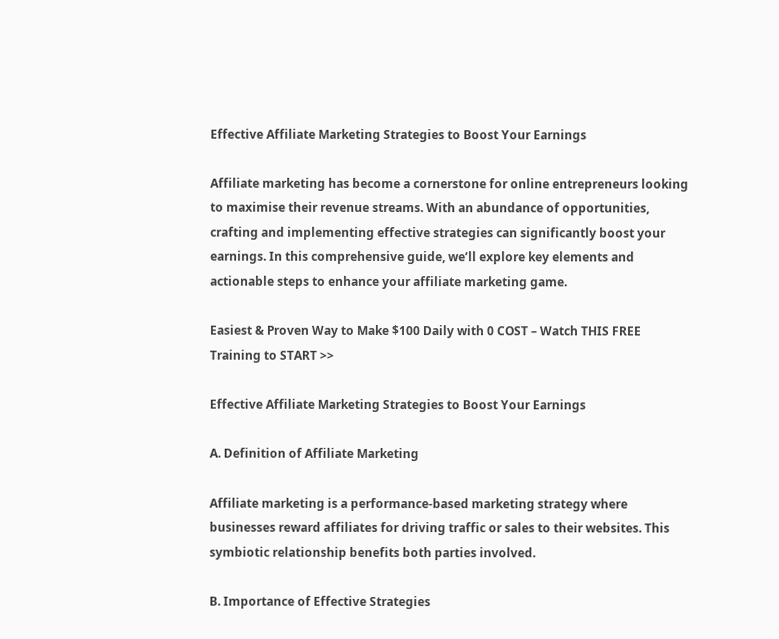Effective Affiliate Marketing Strategies to Boost Your Earnings

Affiliate marketing has become a cornerstone for online entrepreneurs looking to maximise their revenue streams. With an abundance of opportunities, crafting and implementing effective strategies can significantly boost your earnings. In this comprehensive guide, we’ll explore key elements and actionable steps to enhance your affiliate marketing game.

Easiest & Proven Way to Make $100 Daily with 0 COST – Watch THIS FREE Training to START >>

Effective Affiliate Marketing Strategies to Boost Your Earnings

A. Definition of Affiliate Marketing

Affiliate marketing is a performance-based marketing strategy where businesses reward affiliates for driving traffic or sales to their websites. This symbiotic relationship benefits both parties involved.

B. Importance of Effective Strategies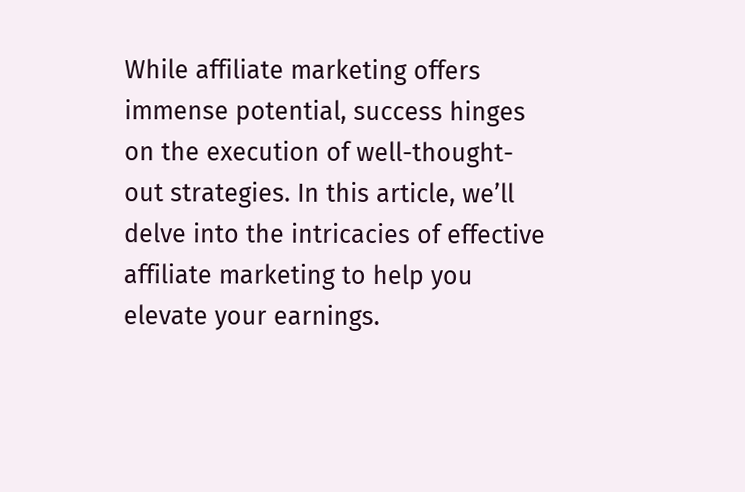While affiliate marketing offers immense potential, success hinges on the execution of well-thought-out strategies. In this article, we’ll delve into the intricacies of effective affiliate marketing to help you elevate your earnings.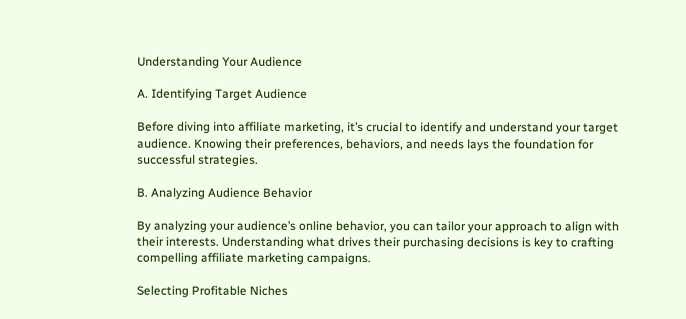Understanding Your Audience

A. Identifying Target Audience

Before diving into affiliate marketing, it’s crucial to identify and understand your target audience. Knowing their preferences, behaviors, and needs lays the foundation for successful strategies.

B. Analyzing Audience Behavior

By analyzing your audience’s online behavior, you can tailor your approach to align with their interests. Understanding what drives their purchasing decisions is key to crafting compelling affiliate marketing campaigns.

Selecting Profitable Niches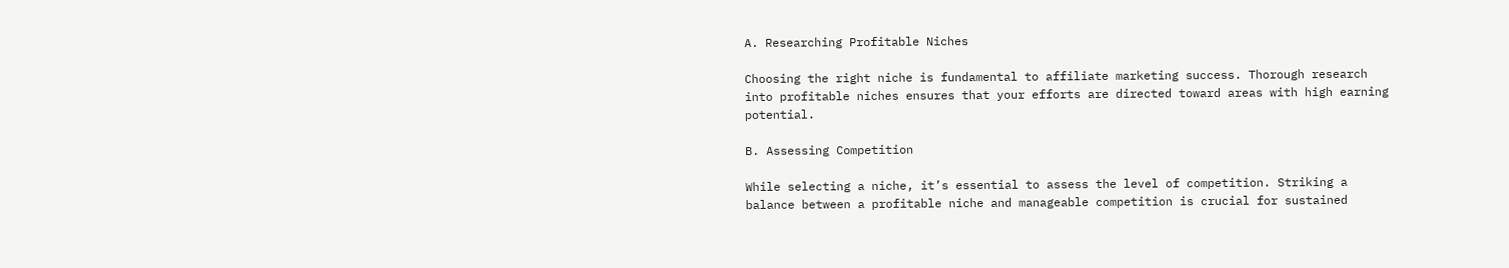A. Researching Profitable Niches

Choosing the right niche is fundamental to affiliate marketing success. Thorough research into profitable niches ensures that your efforts are directed toward areas with high earning potential.

B. Assessing Competition

While selecting a niche, it’s essential to assess the level of competition. Striking a balance between a profitable niche and manageable competition is crucial for sustained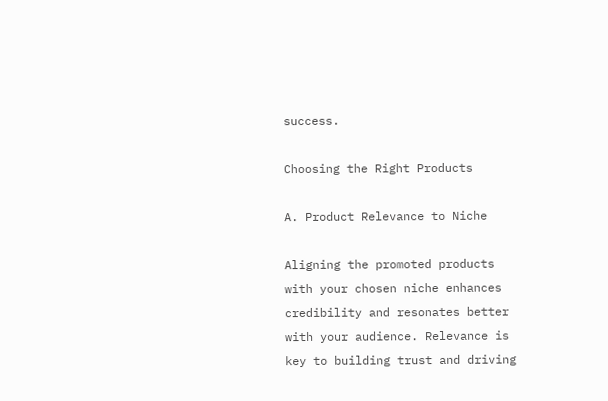success.

Choosing the Right Products

A. Product Relevance to Niche

Aligning the promoted products with your chosen niche enhances credibility and resonates better with your audience. Relevance is key to building trust and driving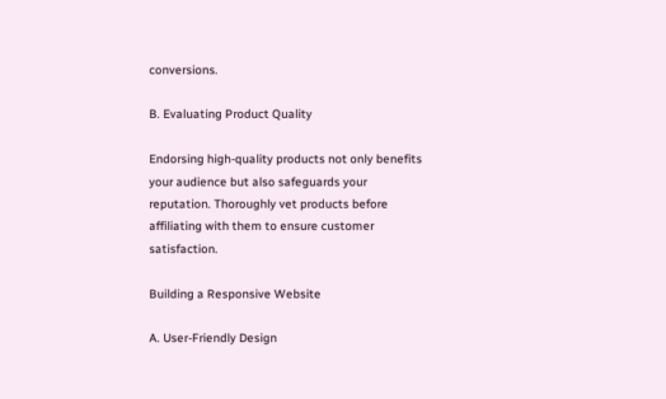conversions.

B. Evaluating Product Quality

Endorsing high-quality products not only benefits your audience but also safeguards your reputation. Thoroughly vet products before affiliating with them to ensure customer satisfaction.

Building a Responsive Website

A. User-Friendly Design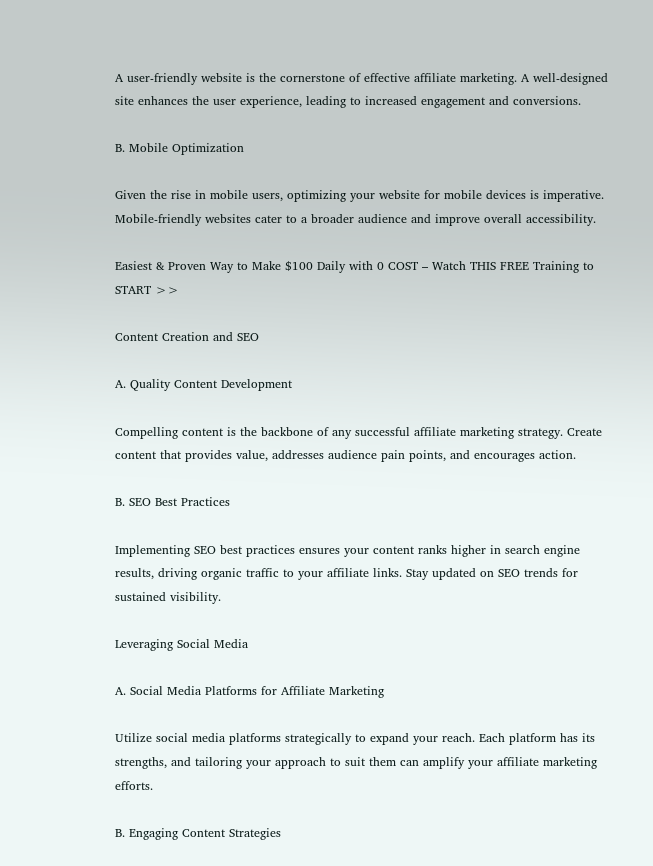A user-friendly website is the cornerstone of effective affiliate marketing. A well-designed site enhances the user experience, leading to increased engagement and conversions.

B. Mobile Optimization

Given the rise in mobile users, optimizing your website for mobile devices is imperative. Mobile-friendly websites cater to a broader audience and improve overall accessibility.

Easiest & Proven Way to Make $100 Daily with 0 COST – Watch THIS FREE Training to START >>

Content Creation and SEO

A. Quality Content Development

Compelling content is the backbone of any successful affiliate marketing strategy. Create content that provides value, addresses audience pain points, and encourages action.

B. SEO Best Practices

Implementing SEO best practices ensures your content ranks higher in search engine results, driving organic traffic to your affiliate links. Stay updated on SEO trends for sustained visibility.

Leveraging Social Media

A. Social Media Platforms for Affiliate Marketing

Utilize social media platforms strategically to expand your reach. Each platform has its strengths, and tailoring your approach to suit them can amplify your affiliate marketing efforts.

B. Engaging Content Strategies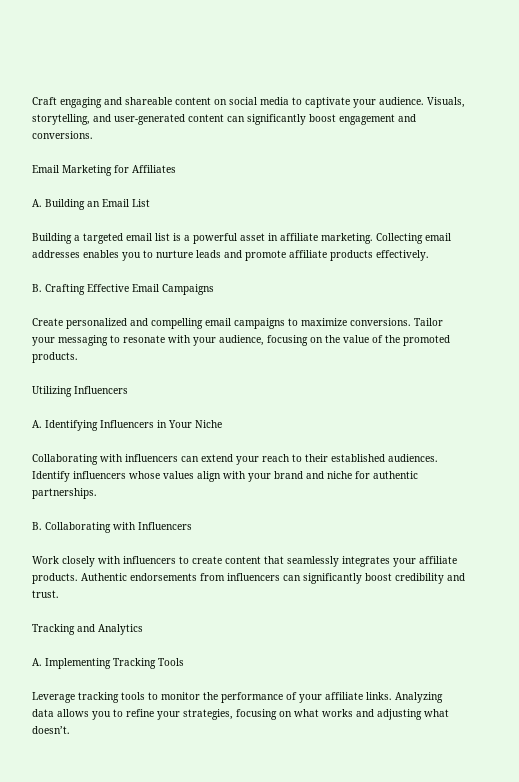Craft engaging and shareable content on social media to captivate your audience. Visuals, storytelling, and user-generated content can significantly boost engagement and conversions.

Email Marketing for Affiliates

A. Building an Email List

Building a targeted email list is a powerful asset in affiliate marketing. Collecting email addresses enables you to nurture leads and promote affiliate products effectively.

B. Crafting Effective Email Campaigns

Create personalized and compelling email campaigns to maximize conversions. Tailor your messaging to resonate with your audience, focusing on the value of the promoted products.

Utilizing Influencers

A. Identifying Influencers in Your Niche

Collaborating with influencers can extend your reach to their established audiences. Identify influencers whose values align with your brand and niche for authentic partnerships.

B. Collaborating with Influencers

Work closely with influencers to create content that seamlessly integrates your affiliate products. Authentic endorsements from influencers can significantly boost credibility and trust.

Tracking and Analytics

A. Implementing Tracking Tools

Leverage tracking tools to monitor the performance of your affiliate links. Analyzing data allows you to refine your strategies, focusing on what works and adjusting what doesn’t.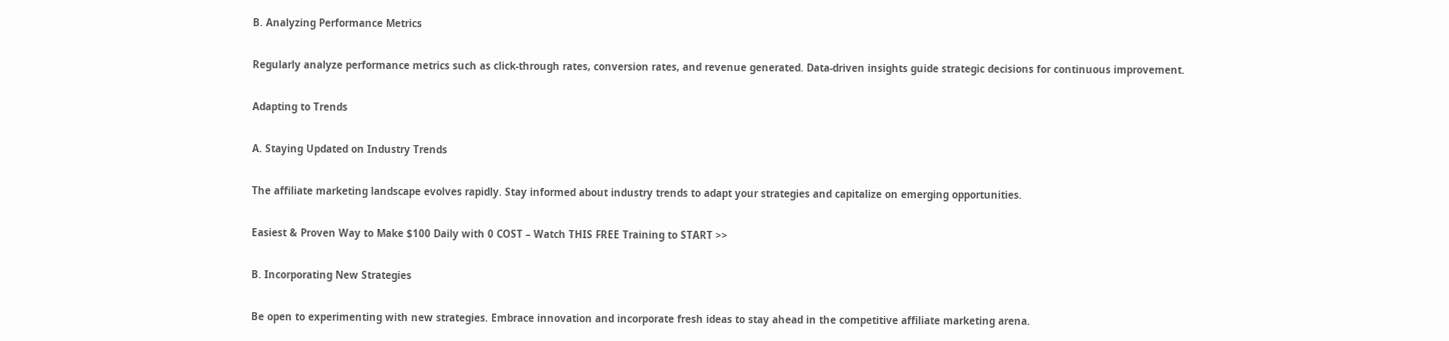B. Analyzing Performance Metrics

Regularly analyze performance metrics such as click-through rates, conversion rates, and revenue generated. Data-driven insights guide strategic decisions for continuous improvement.

Adapting to Trends

A. Staying Updated on Industry Trends

The affiliate marketing landscape evolves rapidly. Stay informed about industry trends to adapt your strategies and capitalize on emerging opportunities.

Easiest & Proven Way to Make $100 Daily with 0 COST – Watch THIS FREE Training to START >>

B. Incorporating New Strategies

Be open to experimenting with new strategies. Embrace innovation and incorporate fresh ideas to stay ahead in the competitive affiliate marketing arena.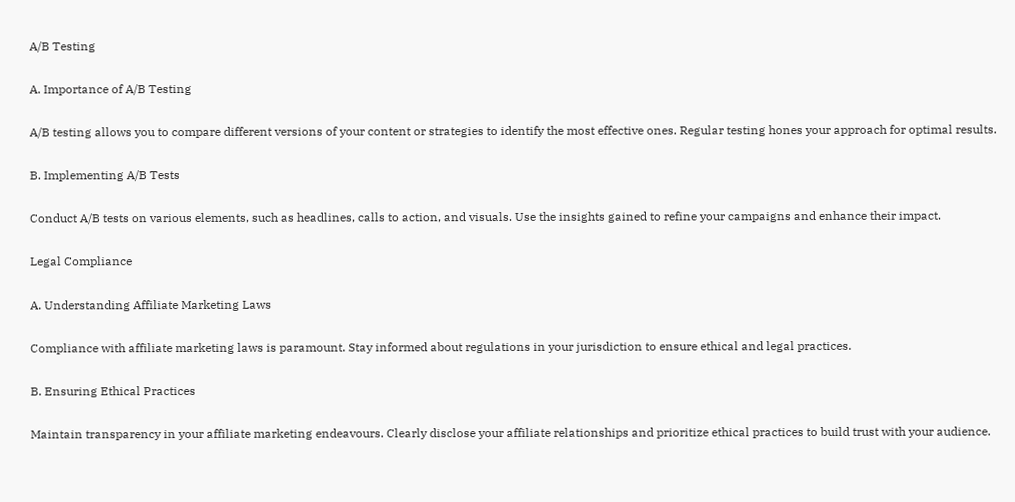A/B Testing

A. Importance of A/B Testing

A/B testing allows you to compare different versions of your content or strategies to identify the most effective ones. Regular testing hones your approach for optimal results.

B. Implementing A/B Tests

Conduct A/B tests on various elements, such as headlines, calls to action, and visuals. Use the insights gained to refine your campaigns and enhance their impact.

Legal Compliance

A. Understanding Affiliate Marketing Laws

Compliance with affiliate marketing laws is paramount. Stay informed about regulations in your jurisdiction to ensure ethical and legal practices.

B. Ensuring Ethical Practices

Maintain transparency in your affiliate marketing endeavours. Clearly disclose your affiliate relationships and prioritize ethical practices to build trust with your audience.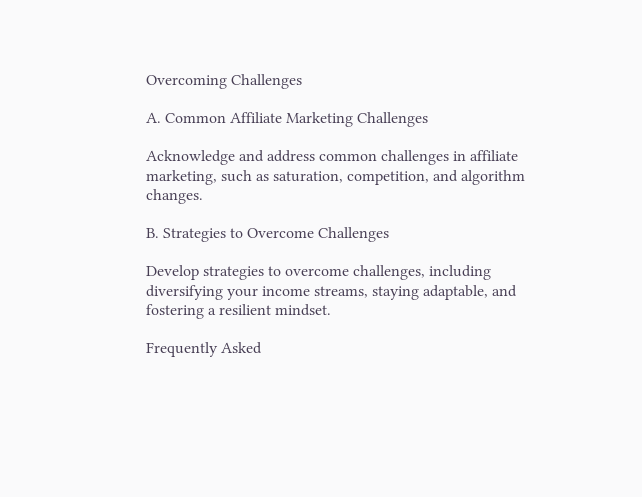Overcoming Challenges

A. Common Affiliate Marketing Challenges

Acknowledge and address common challenges in affiliate marketing, such as saturation, competition, and algorithm changes.

B. Strategies to Overcome Challenges

Develop strategies to overcome challenges, including diversifying your income streams, staying adaptable, and fostering a resilient mindset.

Frequently Asked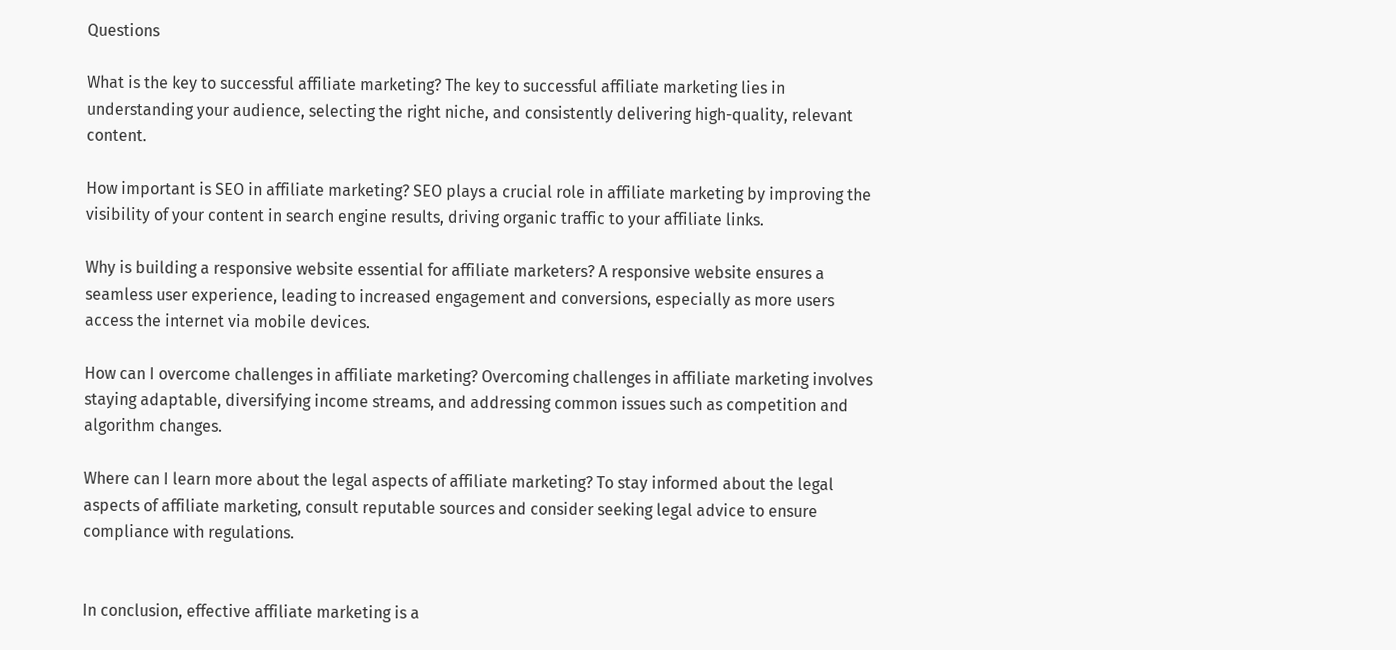Questions

What is the key to successful affiliate marketing? The key to successful affiliate marketing lies in understanding your audience, selecting the right niche, and consistently delivering high-quality, relevant content.

How important is SEO in affiliate marketing? SEO plays a crucial role in affiliate marketing by improving the visibility of your content in search engine results, driving organic traffic to your affiliate links.

Why is building a responsive website essential for affiliate marketers? A responsive website ensures a seamless user experience, leading to increased engagement and conversions, especially as more users access the internet via mobile devices.

How can I overcome challenges in affiliate marketing? Overcoming challenges in affiliate marketing involves staying adaptable, diversifying income streams, and addressing common issues such as competition and algorithm changes.

Where can I learn more about the legal aspects of affiliate marketing? To stay informed about the legal aspects of affiliate marketing, consult reputable sources and consider seeking legal advice to ensure compliance with regulations.


In conclusion, effective affiliate marketing is a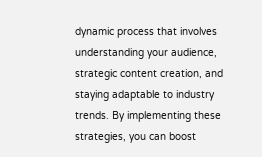dynamic process that involves understanding your audience, strategic content creation, and staying adaptable to industry trends. By implementing these strategies, you can boost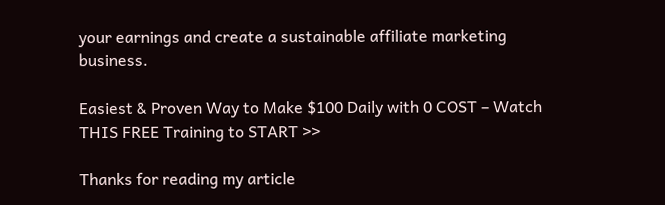your earnings and create a sustainable affiliate marketing business.

Easiest & Proven Way to Make $100 Daily with 0 COST – Watch THIS FREE Training to START >>

Thanks for reading my article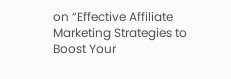on “Effective Affiliate Marketing Strategies to Boost Your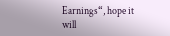Earnings“, hope it will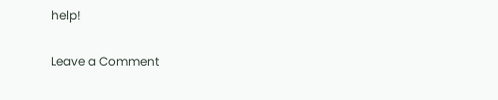help!

Leave a Comment